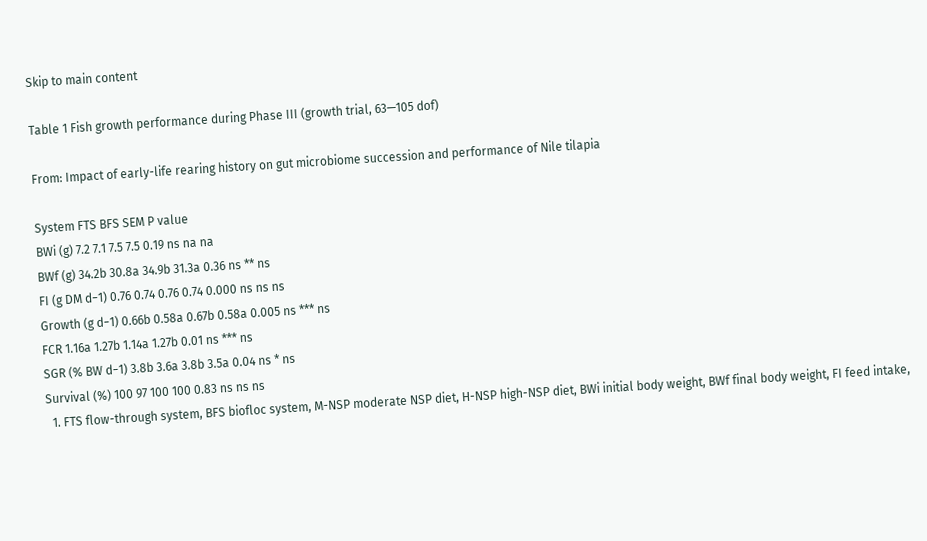Skip to main content

Table 1 Fish growth performance during Phase III (growth trial, 63—105 dof)

From: Impact of early-life rearing history on gut microbiome succession and performance of Nile tilapia

System FTS BFS SEM P value
BWi (g) 7.2 7.1 7.5 7.5 0.19 ns na na
BWf (g) 34.2b 30.8a 34.9b 31.3a 0.36 ns ** ns
FI (g DM d−1) 0.76 0.74 0.76 0.74 0.000 ns ns ns
Growth (g d−1) 0.66b 0.58a 0.67b 0.58a 0.005 ns *** ns
FCR 1.16a 1.27b 1.14a 1.27b 0.01 ns *** ns
SGR (% BW d−1) 3.8b 3.6a 3.8b 3.5a 0.04 ns * ns
Survival (%) 100 97 100 100 0.83 ns ns ns
  1. FTS flow-through system, BFS biofloc system, M-NSP moderate NSP diet, H-NSP high-NSP diet, BWi initial body weight, BWf final body weight, FI feed intake,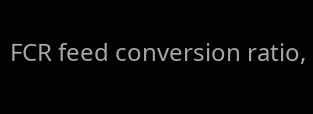FCR feed conversion ratio,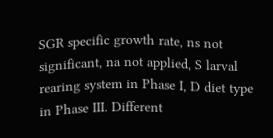SGR specific growth rate, ns not significant, na not applied, S larval rearing system in Phase I, D diet type in Phase III. Different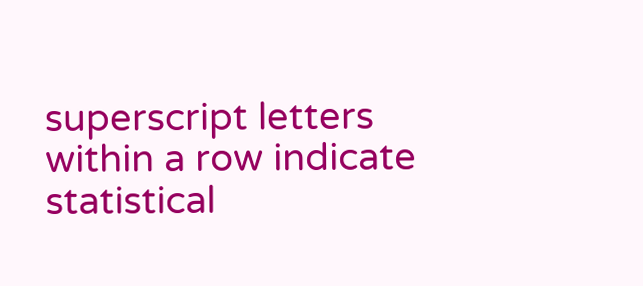superscript letters within a row indicate statistical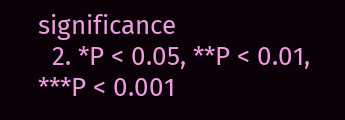significance
  2. *P < 0.05, **P < 0.01, ***P < 0.001